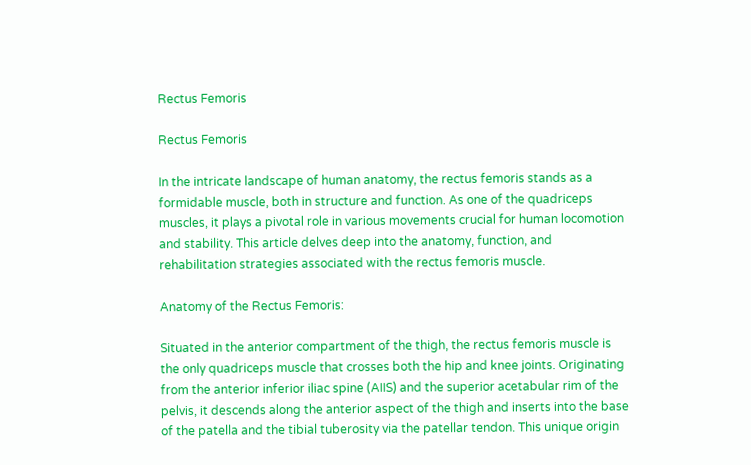Rectus Femoris

Rectus Femoris

In the intricate landscape of human anatomy, the rectus femoris stands as a formidable muscle, both in structure and function. As one of the quadriceps muscles, it plays a pivotal role in various movements crucial for human locomotion and stability. This article delves deep into the anatomy, function, and rehabilitation strategies associated with the rectus femoris muscle.

Anatomy of the Rectus Femoris:

Situated in the anterior compartment of the thigh, the rectus femoris muscle is the only quadriceps muscle that crosses both the hip and knee joints. Originating from the anterior inferior iliac spine (AIIS) and the superior acetabular rim of the pelvis, it descends along the anterior aspect of the thigh and inserts into the base of the patella and the tibial tuberosity via the patellar tendon. This unique origin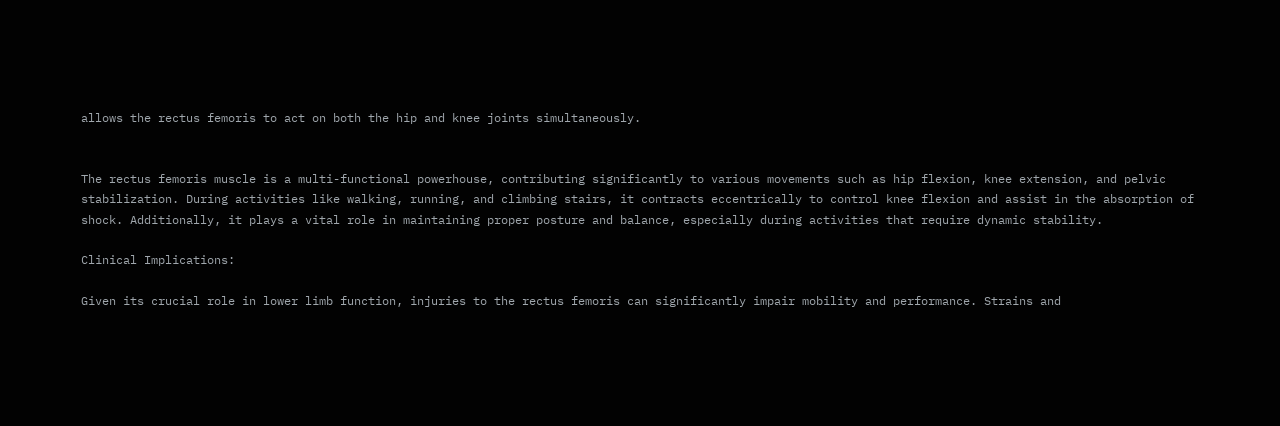allows the rectus femoris to act on both the hip and knee joints simultaneously.


The rectus femoris muscle is a multi-functional powerhouse, contributing significantly to various movements such as hip flexion, knee extension, and pelvic stabilization. During activities like walking, running, and climbing stairs, it contracts eccentrically to control knee flexion and assist in the absorption of shock. Additionally, it plays a vital role in maintaining proper posture and balance, especially during activities that require dynamic stability.

Clinical Implications:

Given its crucial role in lower limb function, injuries to the rectus femoris can significantly impair mobility and performance. Strains and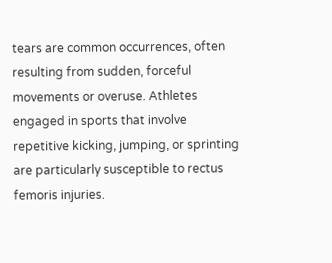tears are common occurrences, often resulting from sudden, forceful movements or overuse. Athletes engaged in sports that involve repetitive kicking, jumping, or sprinting are particularly susceptible to rectus femoris injuries.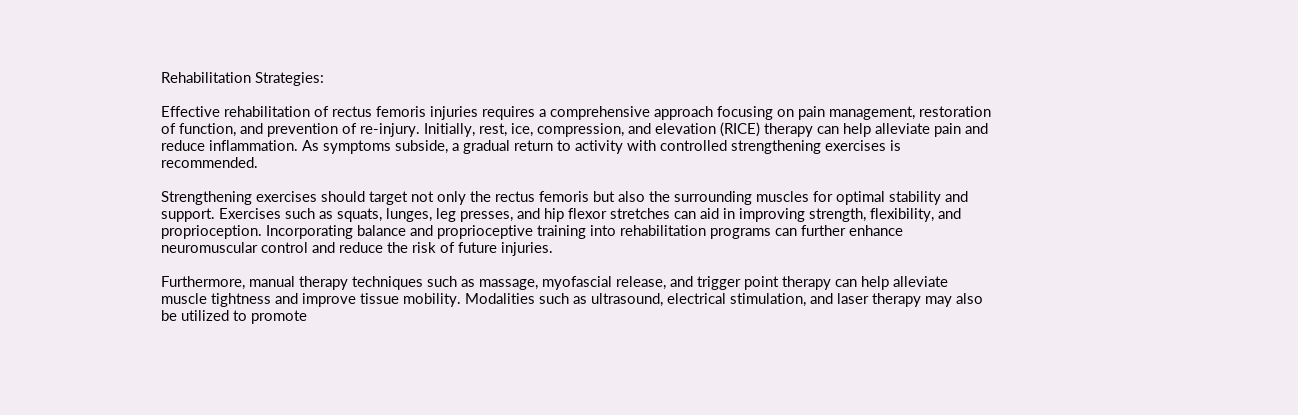Rehabilitation Strategies:

Effective rehabilitation of rectus femoris injuries requires a comprehensive approach focusing on pain management, restoration of function, and prevention of re-injury. Initially, rest, ice, compression, and elevation (RICE) therapy can help alleviate pain and reduce inflammation. As symptoms subside, a gradual return to activity with controlled strengthening exercises is recommended.

Strengthening exercises should target not only the rectus femoris but also the surrounding muscles for optimal stability and support. Exercises such as squats, lunges, leg presses, and hip flexor stretches can aid in improving strength, flexibility, and proprioception. Incorporating balance and proprioceptive training into rehabilitation programs can further enhance neuromuscular control and reduce the risk of future injuries.

Furthermore, manual therapy techniques such as massage, myofascial release, and trigger point therapy can help alleviate muscle tightness and improve tissue mobility. Modalities such as ultrasound, electrical stimulation, and laser therapy may also be utilized to promote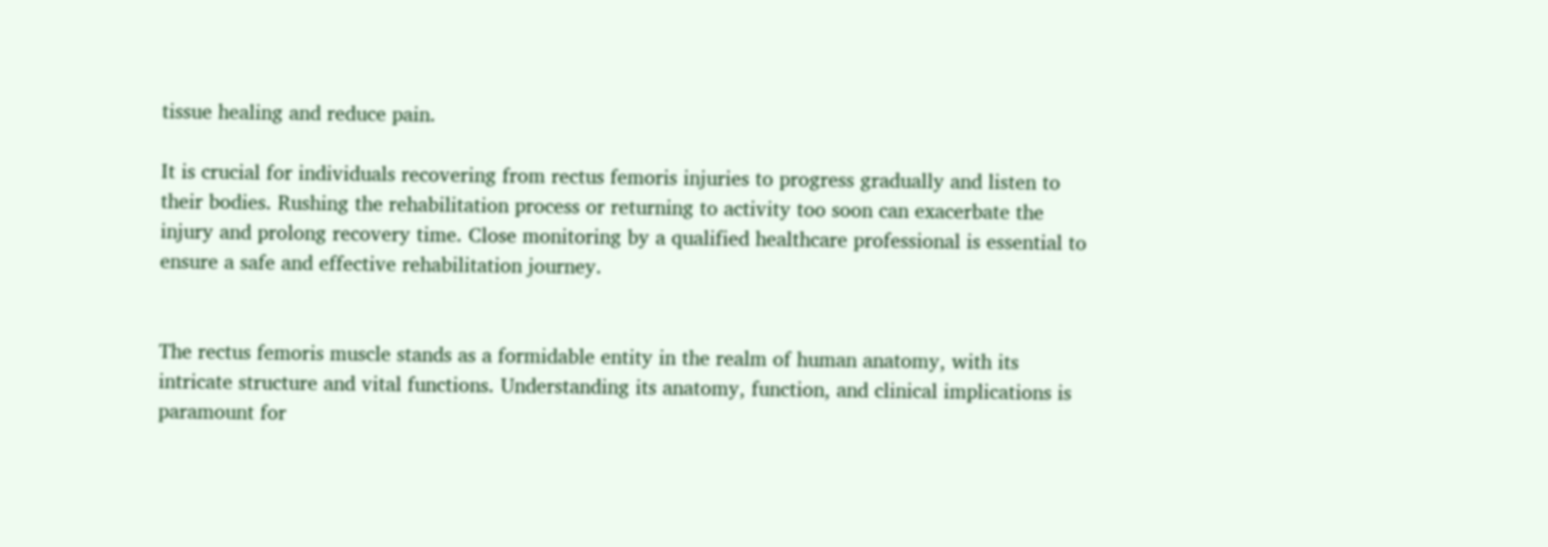tissue healing and reduce pain.

It is crucial for individuals recovering from rectus femoris injuries to progress gradually and listen to their bodies. Rushing the rehabilitation process or returning to activity too soon can exacerbate the injury and prolong recovery time. Close monitoring by a qualified healthcare professional is essential to ensure a safe and effective rehabilitation journey.


The rectus femoris muscle stands as a formidable entity in the realm of human anatomy, with its intricate structure and vital functions. Understanding its anatomy, function, and clinical implications is paramount for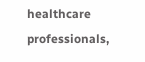healthcare professionals,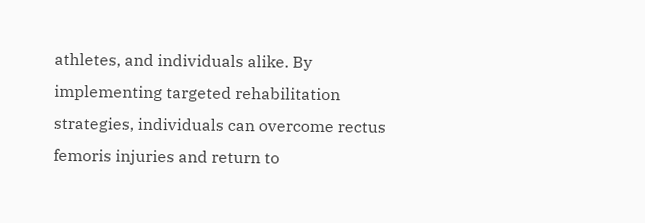athletes, and individuals alike. By implementing targeted rehabilitation strategies, individuals can overcome rectus femoris injuries and return to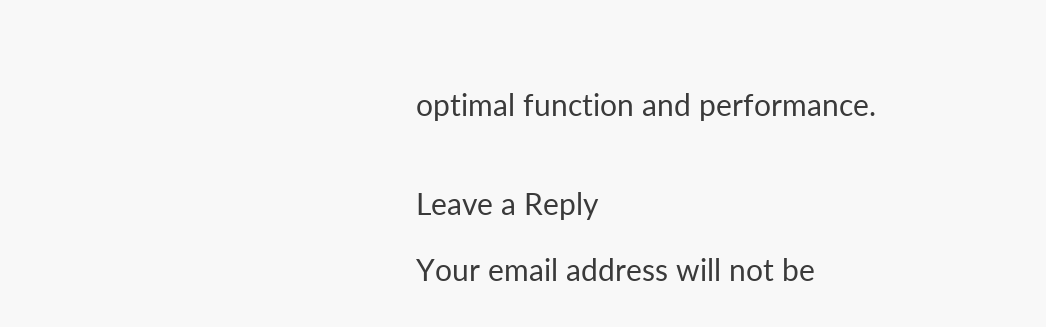optimal function and performance.


Leave a Reply

Your email address will not be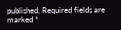published. Required fields are marked *